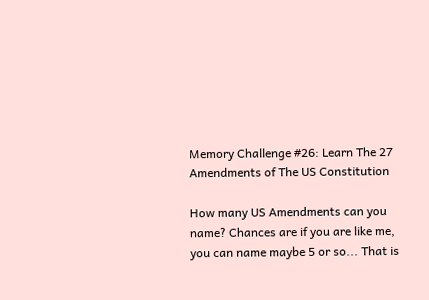Memory Challenge #26: Learn The 27 Amendments of The US Constitution

How many US Amendments can you name? Chances are if you are like me, you can name maybe 5 or so... That is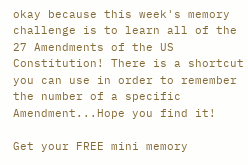okay because this week's memory challenge is to learn all of the 27 Amendments of the US Constitution! There is a shortcut you can use in order to remember the number of a specific Amendment...Hope you find it!

Get your FREE mini memory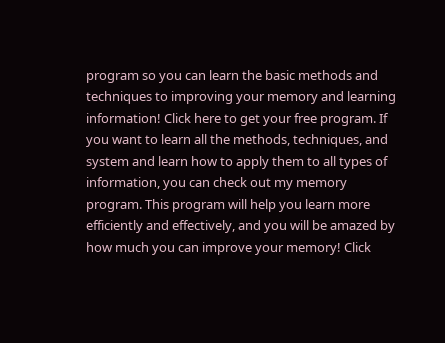program so you can learn the basic methods and techniques to improving your memory and learning information! Click here to get your free program. If you want to learn all the methods, techniques, and system and learn how to apply them to all types of information, you can check out my memory program. This program will help you learn more efficiently and effectively, and you will be amazed by how much you can improve your memory! Click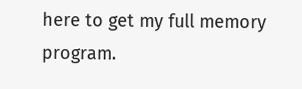here to get my full memory program.